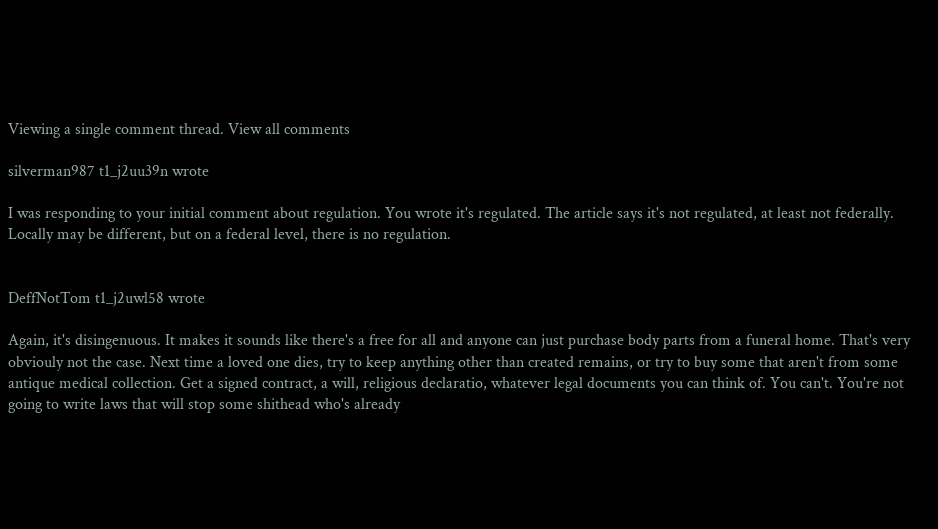Viewing a single comment thread. View all comments

silverman987 t1_j2uu39n wrote

I was responding to your initial comment about regulation. You wrote it's regulated. The article says it's not regulated, at least not federally. Locally may be different, but on a federal level, there is no regulation.


DeffNotTom t1_j2uwl58 wrote

Again, it's disingenuous. It makes it sounds like there's a free for all and anyone can just purchase body parts from a funeral home. That's very obviouly not the case. Next time a loved one dies, try to keep anything other than created remains, or try to buy some that aren't from some antique medical collection. Get a signed contract, a will, religious declaratio, whatever legal documents you can think of. You can't. You're not going to write laws that will stop some shithead who's already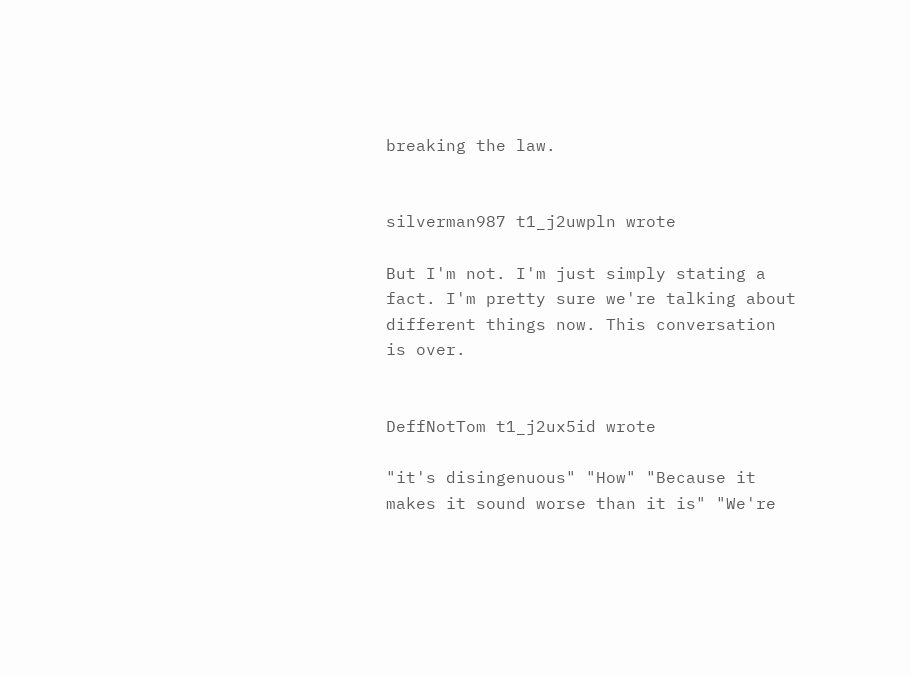breaking the law.


silverman987 t1_j2uwpln wrote

But I'm not. I'm just simply stating a fact. I'm pretty sure we're talking about different things now. This conversation is over.


DeffNotTom t1_j2ux5id wrote

"it's disingenuous" "How" "Because it makes it sound worse than it is" "We're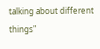talking about different things"